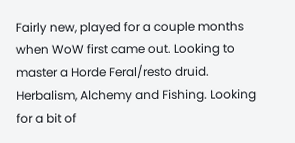Fairly new, played for a couple months when WoW first came out. Looking to master a Horde Feral/resto druid. Herbalism, Alchemy and Fishing. Looking for a bit of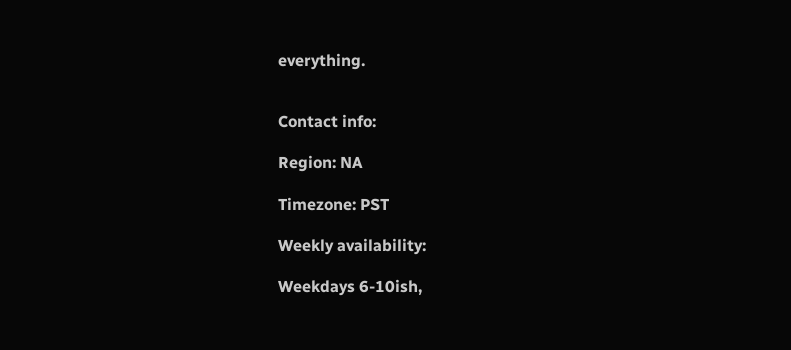everything.


Contact info:

Region: NA

Timezone: PST

Weekly availability:

Weekdays 6-10ish,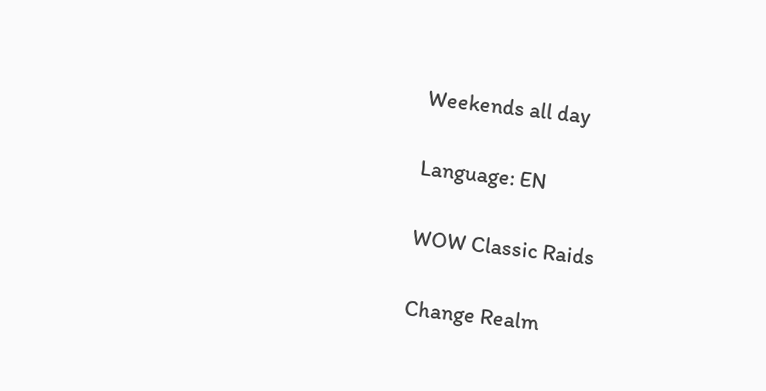Weekends all day

Language: EN

WOW Classic Raids

Change Realm